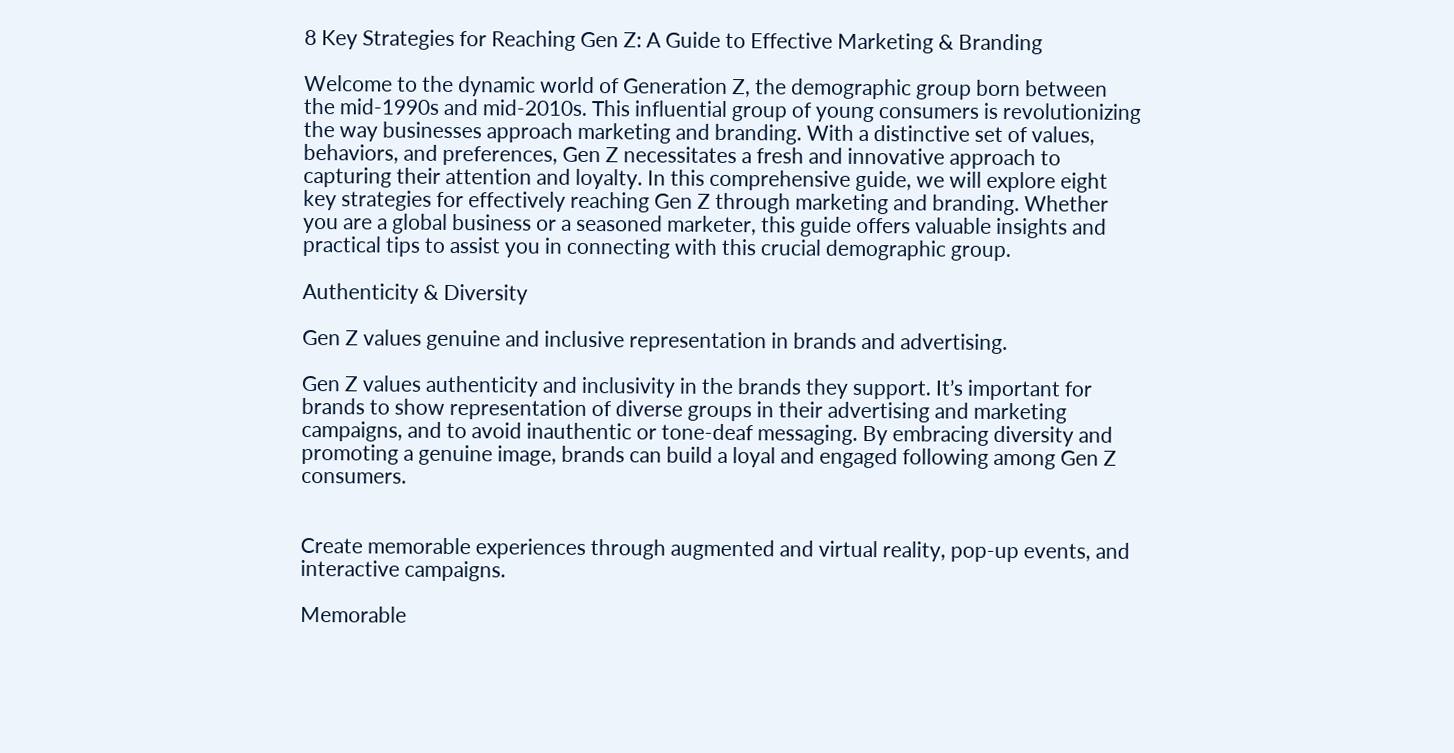8 Key Strategies for Reaching Gen Z: A Guide to Effective Marketing & Branding

Welcome to the dynamic world of Generation Z, the demographic group born between the mid-1990s and mid-2010s. This influential group of young consumers is revolutionizing the way businesses approach marketing and branding. With a distinctive set of values, behaviors, and preferences, Gen Z necessitates a fresh and innovative approach to capturing their attention and loyalty. In this comprehensive guide, we will explore eight key strategies for effectively reaching Gen Z through marketing and branding. Whether you are a global business or a seasoned marketer, this guide offers valuable insights and practical tips to assist you in connecting with this crucial demographic group.

Authenticity & Diversity

Gen Z values genuine and inclusive representation in brands and advertising.

Gen Z values authenticity and inclusivity in the brands they support. It’s important for brands to show representation of diverse groups in their advertising and marketing campaigns, and to avoid inauthentic or tone-deaf messaging. By embracing diversity and promoting a genuine image, brands can build a loyal and engaged following among Gen Z consumers.


Create memorable experiences through augmented and virtual reality, pop-up events, and interactive campaigns.

Memorable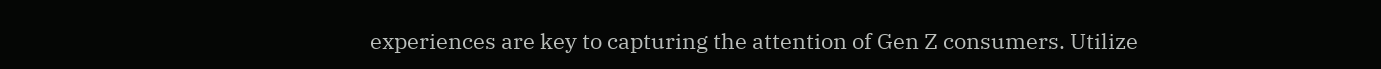experiences are key to capturing the attention of Gen Z consumers. Utilize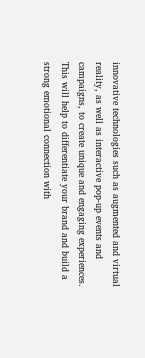innovative technologies such as augmented and virtual reality, as well as interactive pop-up events and campaigns, to create unique and engaging experiences. This will help to differentiate your brand and build a strong emotional connection with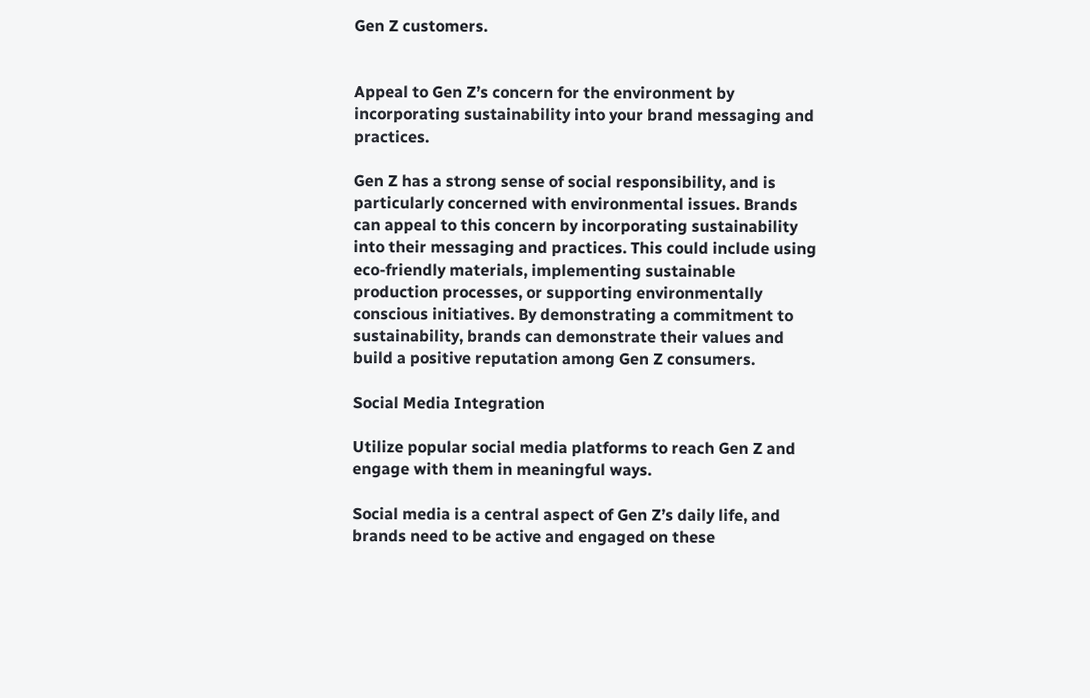Gen Z customers.


Appeal to Gen Z’s concern for the environment by incorporating sustainability into your brand messaging and practices.

Gen Z has a strong sense of social responsibility, and is particularly concerned with environmental issues. Brands can appeal to this concern by incorporating sustainability into their messaging and practices. This could include using eco-friendly materials, implementing sustainable production processes, or supporting environmentally conscious initiatives. By demonstrating a commitment to sustainability, brands can demonstrate their values and build a positive reputation among Gen Z consumers.

Social Media Integration

Utilize popular social media platforms to reach Gen Z and engage with them in meaningful ways.

Social media is a central aspect of Gen Z’s daily life, and brands need to be active and engaged on these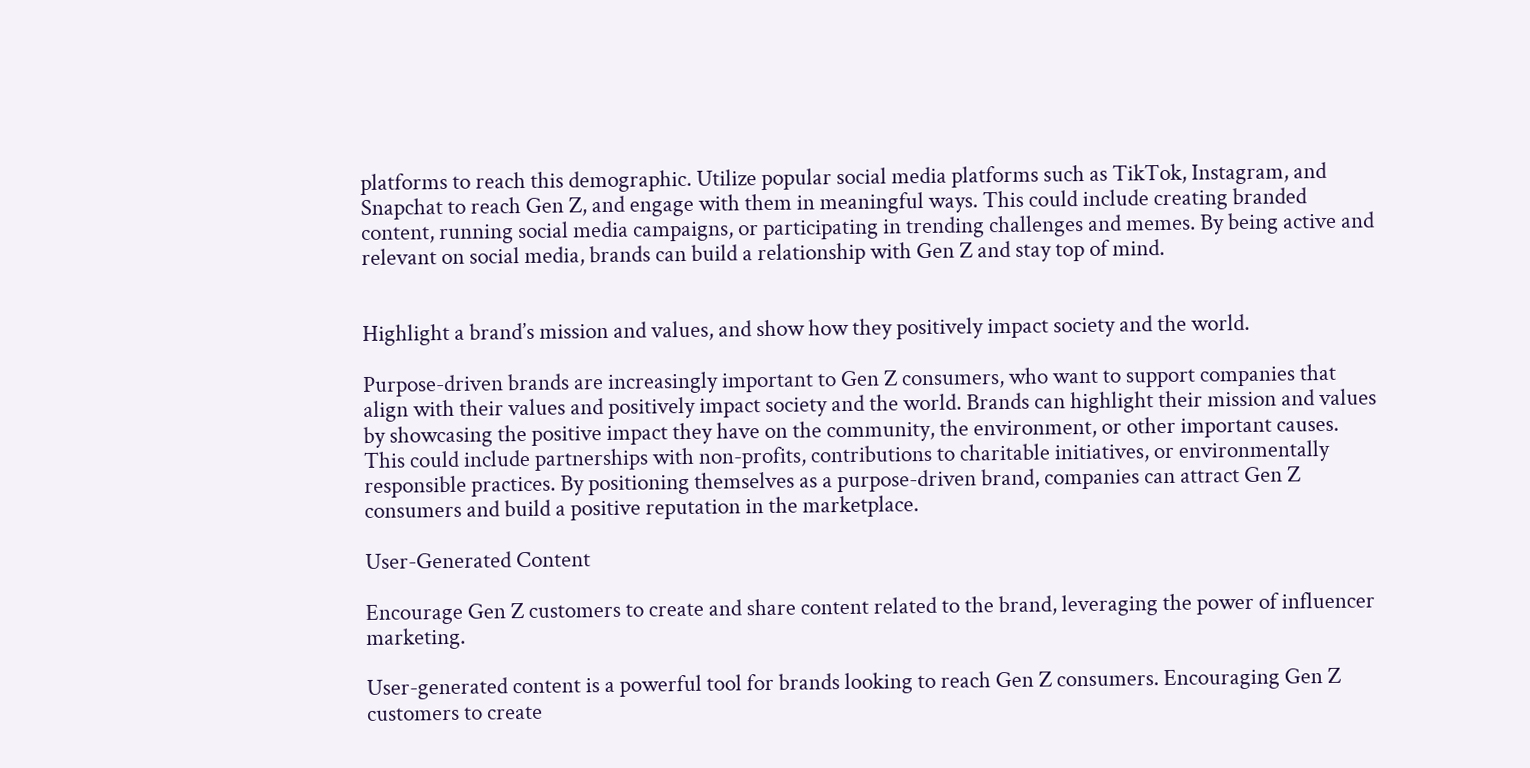platforms to reach this demographic. Utilize popular social media platforms such as TikTok, Instagram, and Snapchat to reach Gen Z, and engage with them in meaningful ways. This could include creating branded content, running social media campaigns, or participating in trending challenges and memes. By being active and relevant on social media, brands can build a relationship with Gen Z and stay top of mind.


Highlight a brand’s mission and values, and show how they positively impact society and the world.

Purpose-driven brands are increasingly important to Gen Z consumers, who want to support companies that align with their values and positively impact society and the world. Brands can highlight their mission and values by showcasing the positive impact they have on the community, the environment, or other important causes. This could include partnerships with non-profits, contributions to charitable initiatives, or environmentally responsible practices. By positioning themselves as a purpose-driven brand, companies can attract Gen Z consumers and build a positive reputation in the marketplace.

User-Generated Content

Encourage Gen Z customers to create and share content related to the brand, leveraging the power of influencer marketing.

User-generated content is a powerful tool for brands looking to reach Gen Z consumers. Encouraging Gen Z customers to create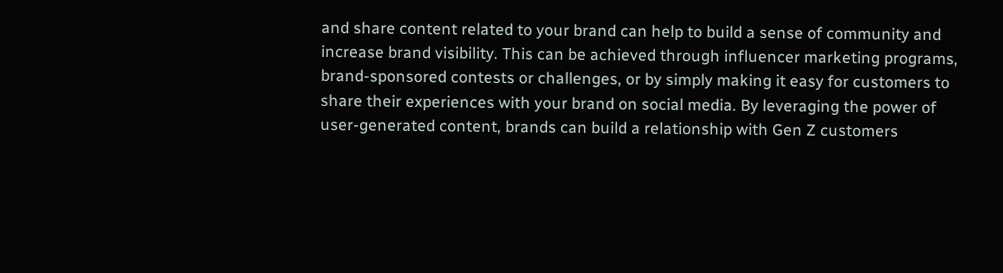and share content related to your brand can help to build a sense of community and increase brand visibility. This can be achieved through influencer marketing programs, brand-sponsored contests or challenges, or by simply making it easy for customers to share their experiences with your brand on social media. By leveraging the power of user-generated content, brands can build a relationship with Gen Z customers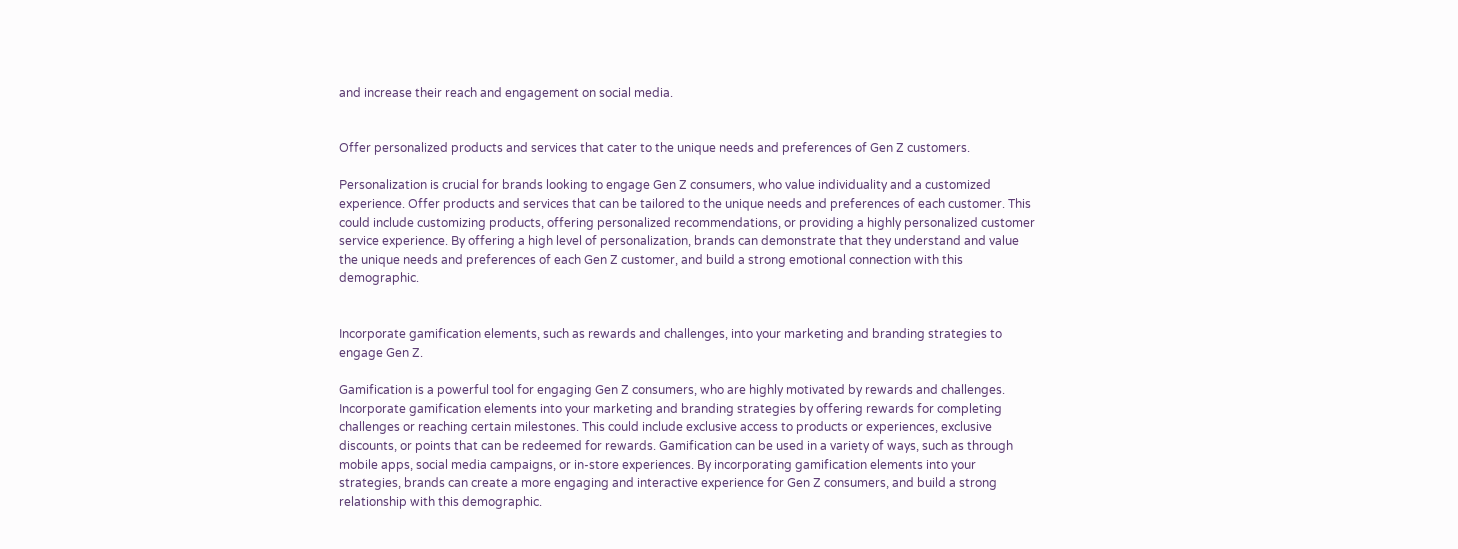and increase their reach and engagement on social media.


Offer personalized products and services that cater to the unique needs and preferences of Gen Z customers.

Personalization is crucial for brands looking to engage Gen Z consumers, who value individuality and a customized experience. Offer products and services that can be tailored to the unique needs and preferences of each customer. This could include customizing products, offering personalized recommendations, or providing a highly personalized customer service experience. By offering a high level of personalization, brands can demonstrate that they understand and value the unique needs and preferences of each Gen Z customer, and build a strong emotional connection with this demographic.


Incorporate gamification elements, such as rewards and challenges, into your marketing and branding strategies to engage Gen Z.

Gamification is a powerful tool for engaging Gen Z consumers, who are highly motivated by rewards and challenges. Incorporate gamification elements into your marketing and branding strategies by offering rewards for completing challenges or reaching certain milestones. This could include exclusive access to products or experiences, exclusive discounts, or points that can be redeemed for rewards. Gamification can be used in a variety of ways, such as through mobile apps, social media campaigns, or in-store experiences. By incorporating gamification elements into your strategies, brands can create a more engaging and interactive experience for Gen Z consumers, and build a strong relationship with this demographic.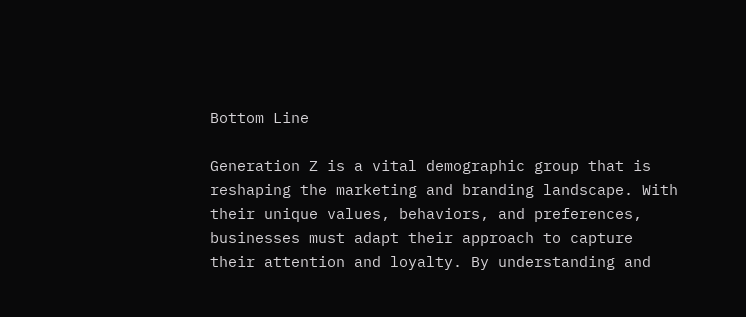Bottom Line

Generation Z is a vital demographic group that is reshaping the marketing and branding landscape. With their unique values, behaviors, and preferences, businesses must adapt their approach to capture their attention and loyalty. By understanding and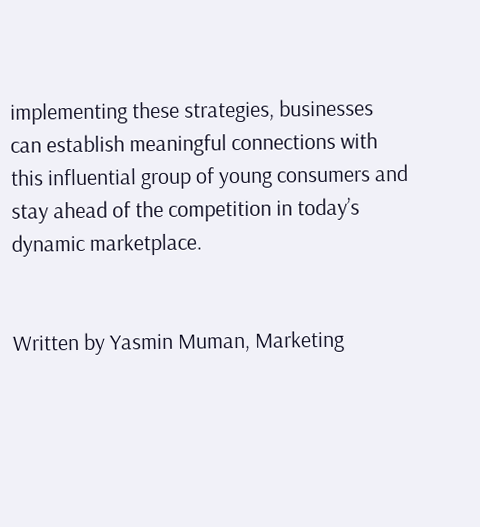implementing these strategies, businesses can establish meaningful connections with this influential group of young consumers and stay ahead of the competition in today’s dynamic marketplace.


Written by Yasmin Muman, Marketing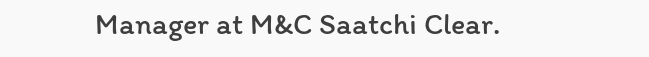Manager at M&C Saatchi Clear.